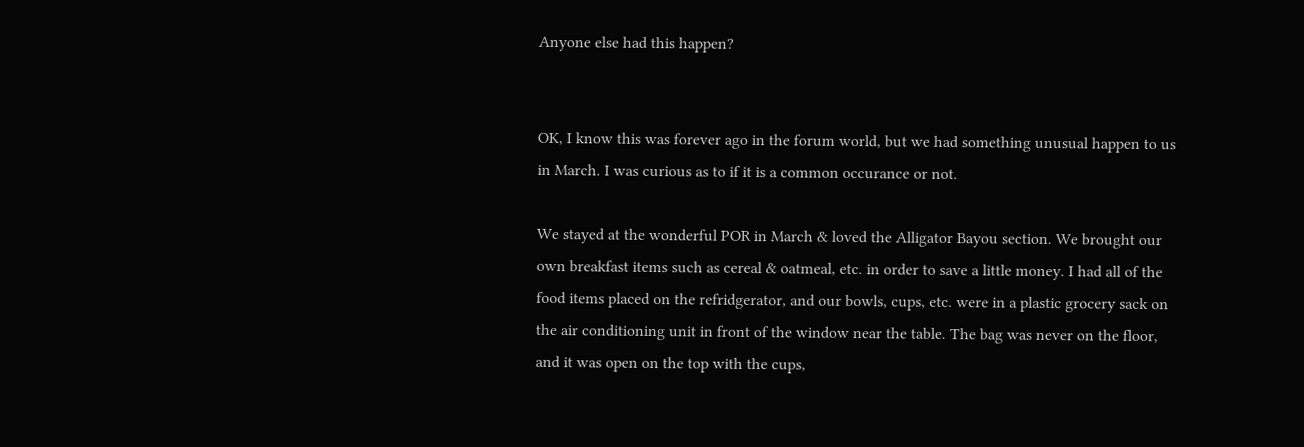Anyone else had this happen?


OK, I know this was forever ago in the forum world, but we had something unusual happen to us in March. I was curious as to if it is a common occurance or not.

We stayed at the wonderful POR in March & loved the Alligator Bayou section. We brought our own breakfast items such as cereal & oatmeal, etc. in order to save a little money. I had all of the food items placed on the refridgerator, and our bowls, cups, etc. were in a plastic grocery sack on the air conditioning unit in front of the window near the table. The bag was never on the floor, and it was open on the top with the cups,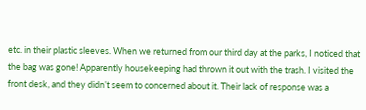etc. in their plastic sleeves. When we returned from our third day at the parks, I noticed that the bag was gone! Apparently housekeeping had thrown it out with the trash. I visited the front desk, and they didn’t seem to concerned about it. Their lack of response was a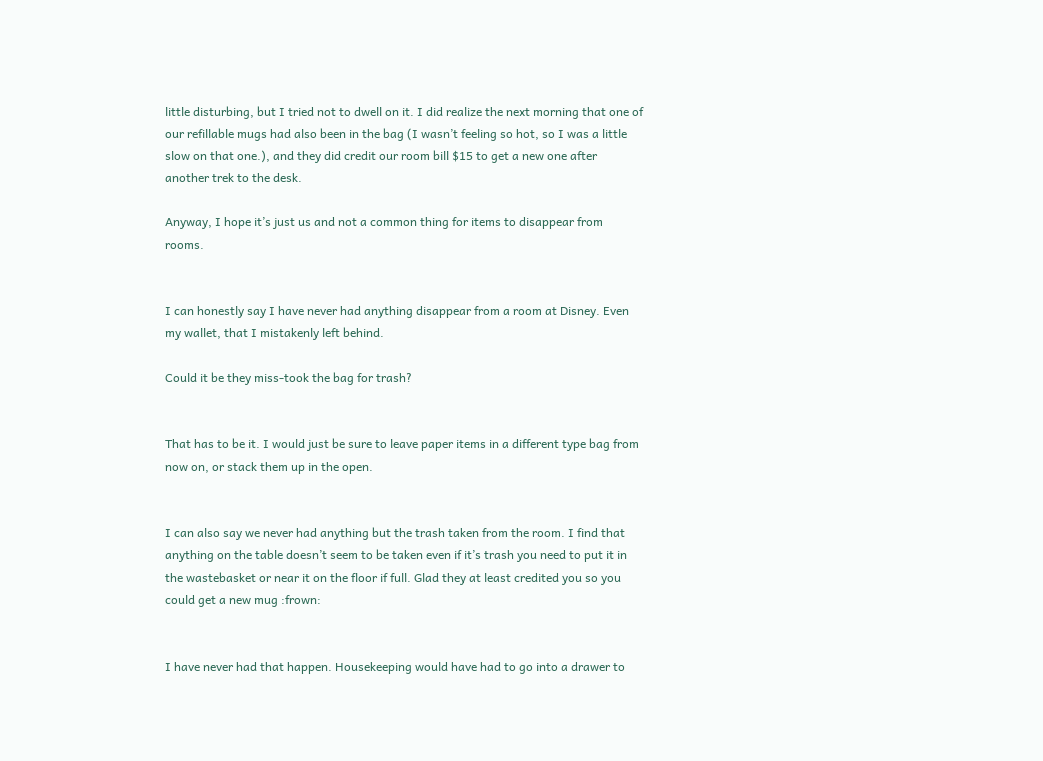little disturbing, but I tried not to dwell on it. I did realize the next morning that one of our refillable mugs had also been in the bag (I wasn’t feeling so hot, so I was a little slow on that one.), and they did credit our room bill $15 to get a new one after another trek to the desk.

Anyway, I hope it’s just us and not a common thing for items to disappear from rooms.


I can honestly say I have never had anything disappear from a room at Disney. Even my wallet, that I mistakenly left behind.

Could it be they miss-took the bag for trash?


That has to be it. I would just be sure to leave paper items in a different type bag from now on, or stack them up in the open.


I can also say we never had anything but the trash taken from the room. I find that anything on the table doesn’t seem to be taken even if it’s trash you need to put it in the wastebasket or near it on the floor if full. Glad they at least credited you so you could get a new mug :frown:


I have never had that happen. Housekeeping would have had to go into a drawer to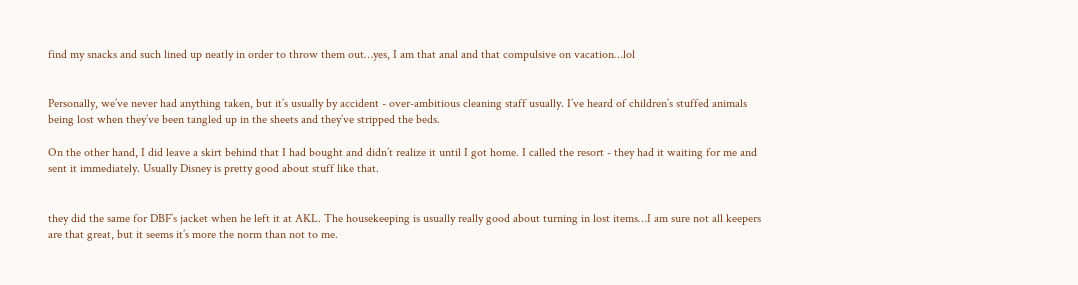find my snacks and such lined up neatly in order to throw them out…yes, I am that anal and that compulsive on vacation…lol


Personally, we’ve never had anything taken, but it’s usually by accident - over-ambitious cleaning staff usually. I’ve heard of children’s stuffed animals being lost when they’ve been tangled up in the sheets and they’ve stripped the beds.

On the other hand, I did leave a skirt behind that I had bought and didn’t realize it until I got home. I called the resort - they had it waiting for me and sent it immediately. Usually Disney is pretty good about stuff like that.


they did the same for DBF’s jacket when he left it at AKL. The housekeeping is usually really good about turning in lost items…I am sure not all keepers are that great, but it seems it’s more the norm than not to me.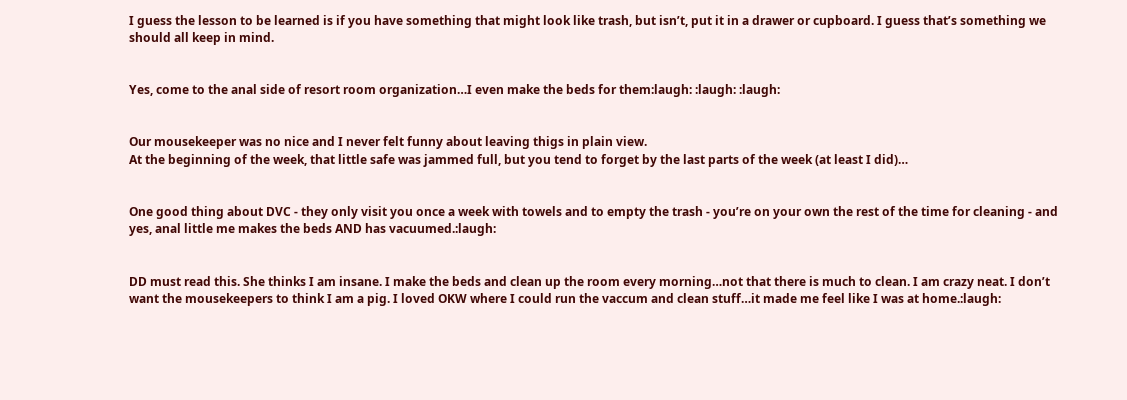I guess the lesson to be learned is if you have something that might look like trash, but isn’t, put it in a drawer or cupboard. I guess that’s something we should all keep in mind.


Yes, come to the anal side of resort room organization…I even make the beds for them:laugh: :laugh: :laugh:


Our mousekeeper was no nice and I never felt funny about leaving thigs in plain view.
At the beginning of the week, that little safe was jammed full, but you tend to forget by the last parts of the week (at least I did)…


One good thing about DVC - they only visit you once a week with towels and to empty the trash - you’re on your own the rest of the time for cleaning - and yes, anal little me makes the beds AND has vacuumed.:laugh:


DD must read this. She thinks I am insane. I make the beds and clean up the room every morning…not that there is much to clean. I am crazy neat. I don’t want the mousekeepers to think I am a pig. I loved OKW where I could run the vaccum and clean stuff…it made me feel like I was at home.:laugh: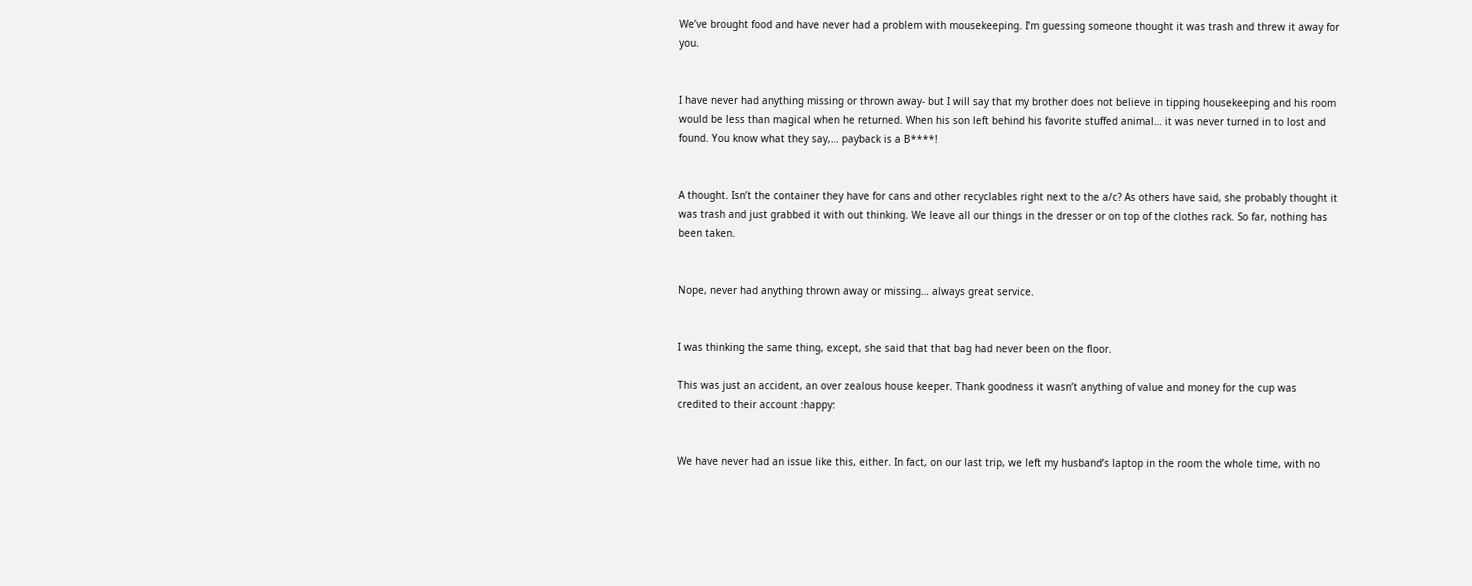We’ve brought food and have never had a problem with mousekeeping. I’m guessing someone thought it was trash and threw it away for you.


I have never had anything missing or thrown away- but I will say that my brother does not believe in tipping housekeeping and his room would be less than magical when he returned. When his son left behind his favorite stuffed animal… it was never turned in to lost and found. You know what they say,… payback is a B****!


A thought. Isn’t the container they have for cans and other recyclables right next to the a/c? As others have said, she probably thought it was trash and just grabbed it with out thinking. We leave all our things in the dresser or on top of the clothes rack. So far, nothing has been taken.


Nope, never had anything thrown away or missing… always great service.


I was thinking the same thing, except, she said that that bag had never been on the floor.

This was just an accident, an over zealous house keeper. Thank goodness it wasn’t anything of value and money for the cup was credited to their account :happy:


We have never had an issue like this, either. In fact, on our last trip, we left my husband’s laptop in the room the whole time, with no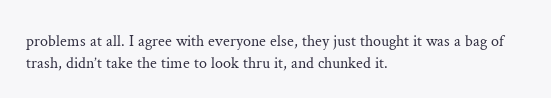problems at all. I agree with everyone else, they just thought it was a bag of trash, didn’t take the time to look thru it, and chunked it.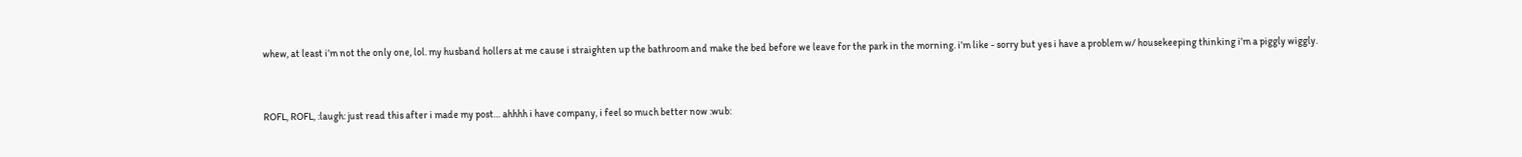whew, at least i’m not the only one, lol. my husband hollers at me cause i straighten up the bathroom and make the bed before we leave for the park in the morning. i’m like - sorry but yes i have a problem w/ housekeeping thinking i’m a piggly wiggly.


ROFL, ROFL, :laugh: just read this after i made my post… ahhhh i have company, i feel so much better now :wub: